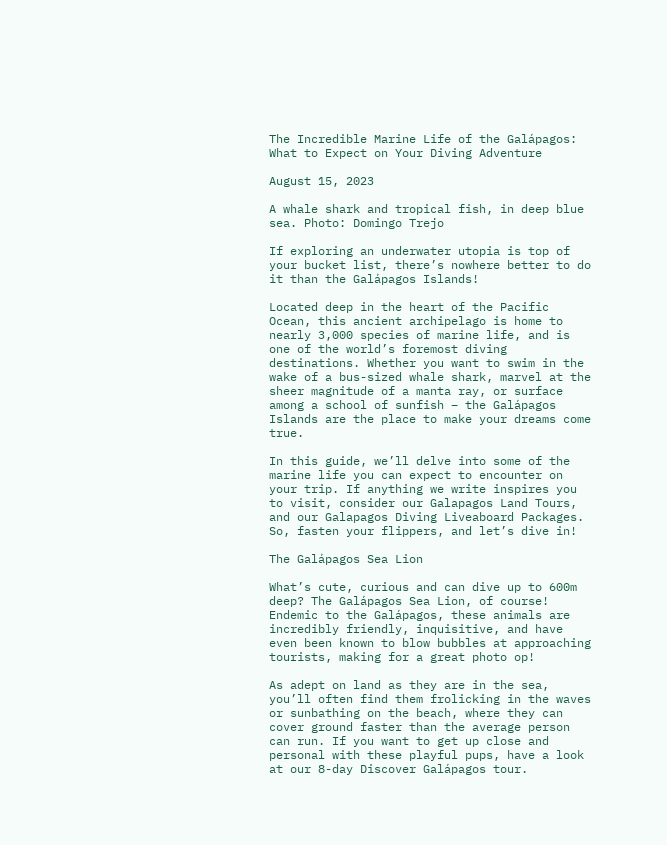The Incredible Marine Life of the Galápagos: What to Expect on Your Diving Adventure

August 15, 2023

A whale shark and tropical fish, in deep blue sea. Photo: Domingo Trejo

If exploring an underwater utopia is top of your bucket list, there’s nowhere better to do it than the Galápagos Islands!

Located deep in the heart of the Pacific Ocean, this ancient archipelago is home to nearly 3,000 species of marine life, and is one of the world’s foremost diving destinations. Whether you want to swim in the wake of a bus-sized whale shark, marvel at the sheer magnitude of a manta ray, or surface among a school of sunfish – the Galápagos Islands are the place to make your dreams come true.

In this guide, we’ll delve into some of the marine life you can expect to encounter on your trip. If anything we write inspires you to visit, consider our Galapagos Land Tours, and our Galapagos Diving Liveaboard Packages. So, fasten your flippers, and let’s dive in!

The Galápagos Sea Lion

What’s cute, curious and can dive up to 600m deep? The Galápagos Sea Lion, of course! Endemic to the Galápagos, these animals are incredibly friendly, inquisitive, and have even been known to blow bubbles at approaching tourists, making for a great photo op!

As adept on land as they are in the sea, you’ll often find them frolicking in the waves or sunbathing on the beach, where they can cover ground faster than the average person can run. If you want to get up close and personal with these playful pups, have a look at our 8-day Discover Galápagos tour.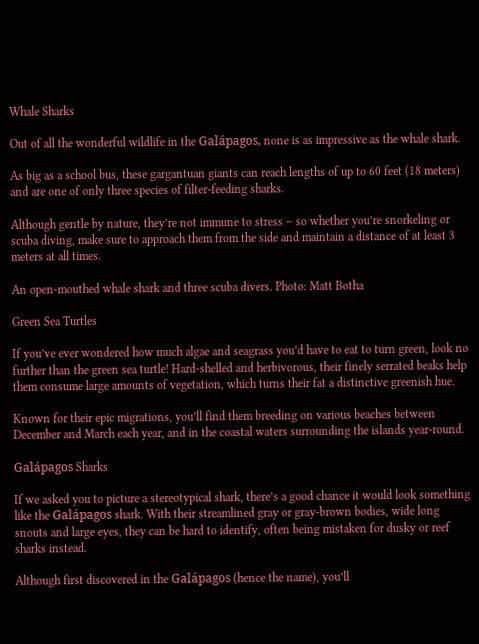Whale Sharks

Out of all the wonderful wildlife in the Galápagos, none is as impressive as the whale shark.

As big as a school bus, these gargantuan giants can reach lengths of up to 60 feet (18 meters) and are one of only three species of filter-feeding sharks.

Although gentle by nature, they’re not immune to stress – so whether you’re snorkeling or scuba diving, make sure to approach them from the side and maintain a distance of at least 3 meters at all times.

An open-mouthed whale shark and three scuba divers. Photo: Matt Botha

Green Sea Turtles

If you’ve ever wondered how much algae and seagrass you’d have to eat to turn green, look no further than the green sea turtle! Hard-shelled and herbivorous, their finely serrated beaks help them consume large amounts of vegetation, which turns their fat a distinctive greenish hue.

Known for their epic migrations, you’ll find them breeding on various beaches between December and March each year, and in the coastal waters surrounding the islands year-round.

Galápagos Sharks

If we asked you to picture a stereotypical shark, there’s a good chance it would look something like the Galápagos shark. With their streamlined gray or gray-brown bodies, wide long snouts and large eyes, they can be hard to identify, often being mistaken for dusky or reef sharks instead.

Although first discovered in the Galápagos (hence the name), you’ll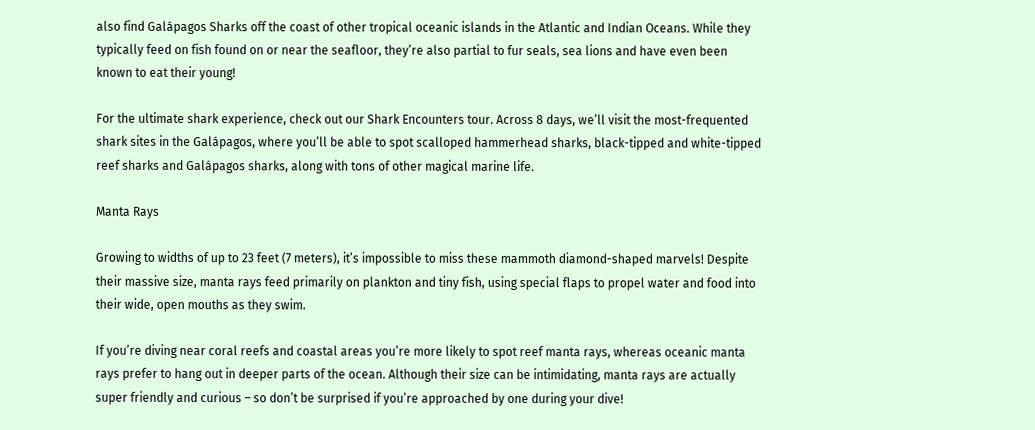also find Galápagos Sharks off the coast of other tropical oceanic islands in the Atlantic and Indian Oceans. While they typically feed on fish found on or near the seafloor, they’re also partial to fur seals, sea lions and have even been known to eat their young!

For the ultimate shark experience, check out our Shark Encounters tour. Across 8 days, we’ll visit the most-frequented shark sites in the Galápagos, where you’ll be able to spot scalloped hammerhead sharks, black-tipped and white-tipped reef sharks and Galápagos sharks, along with tons of other magical marine life.

Manta Rays

Growing to widths of up to 23 feet (7 meters), it’s impossible to miss these mammoth diamond-shaped marvels! Despite their massive size, manta rays feed primarily on plankton and tiny fish, using special flaps to propel water and food into their wide, open mouths as they swim.

If you’re diving near coral reefs and coastal areas you’re more likely to spot reef manta rays, whereas oceanic manta rays prefer to hang out in deeper parts of the ocean. Although their size can be intimidating, manta rays are actually super friendly and curious – so don’t be surprised if you’re approached by one during your dive!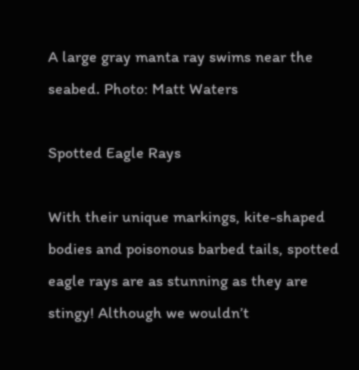A large gray manta ray swims near the seabed. Photo: Matt Waters

Spotted Eagle Rays

With their unique markings, kite-shaped bodies and poisonous barbed tails, spotted eagle rays are as stunning as they are stingy! Although we wouldn’t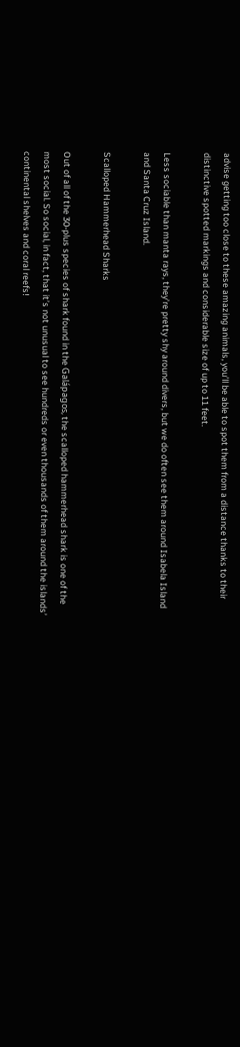advise getting too close to these amazing animals, you’ll be able to spot them from a distance thanks to their distinctive spotted markings and considerable size of up to 11 feet.

Less sociable than manta rays, they’re pretty shy around divers, but we do often see them around Isabela Island and Santa Cruz Island.

Scalloped Hammerhead Sharks

Out of all of the 30-plus species of shark found in the Galápagos, the scalloped hammerhead shark is one of the most social. So social, in fact, that it’s not unusual to see hundreds or even thousands of them around the islands’ continental shelves and coral reefs!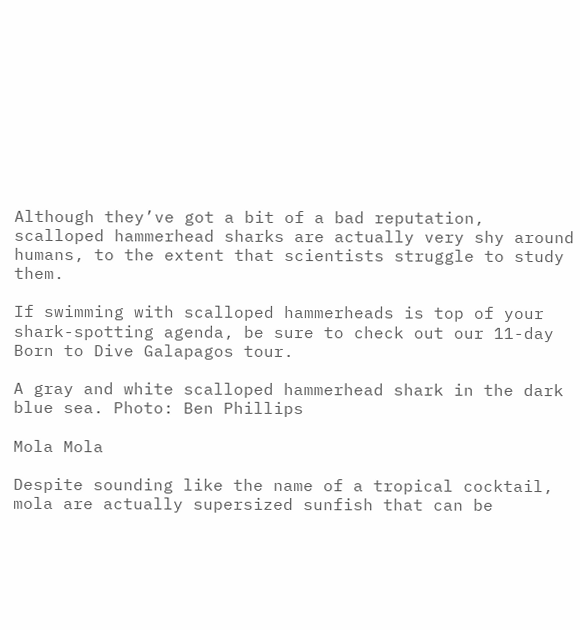Although they’ve got a bit of a bad reputation, scalloped hammerhead sharks are actually very shy around humans, to the extent that scientists struggle to study them.

If swimming with scalloped hammerheads is top of your shark-spotting agenda, be sure to check out our 11-day Born to Dive Galapagos tour.

A gray and white scalloped hammerhead shark in the dark blue sea. Photo: Ben Phillips

Mola Mola

Despite sounding like the name of a tropical cocktail, mola are actually supersized sunfish that can be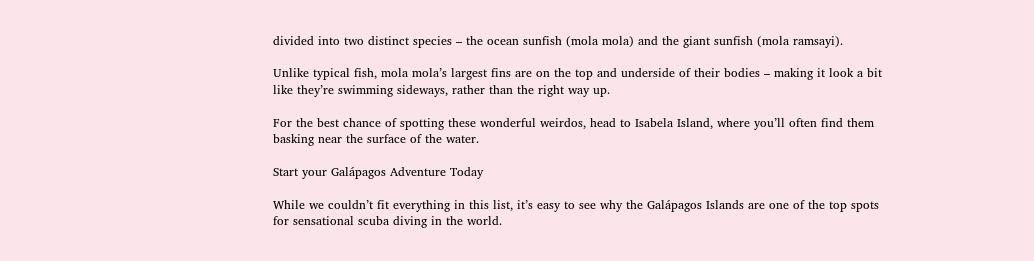divided into two distinct species – the ocean sunfish (mola mola) and the giant sunfish (mola ramsayi).

Unlike typical fish, mola mola’s largest fins are on the top and underside of their bodies – making it look a bit like they’re swimming sideways, rather than the right way up.

For the best chance of spotting these wonderful weirdos, head to Isabela Island, where you’ll often find them basking near the surface of the water.

Start your Galápagos Adventure Today

While we couldn’t fit everything in this list, it’s easy to see why the Galápagos Islands are one of the top spots for sensational scuba diving in the world.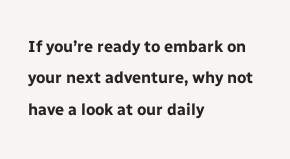If you’re ready to embark on your next adventure, why not have a look at our daily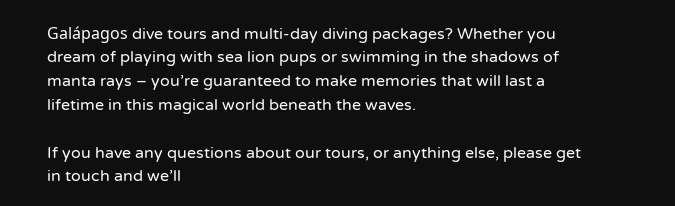Galápagos dive tours and multi-day diving packages? Whether you dream of playing with sea lion pups or swimming in the shadows of manta rays – you’re guaranteed to make memories that will last a lifetime in this magical world beneath the waves.

If you have any questions about our tours, or anything else, please get in touch and we’ll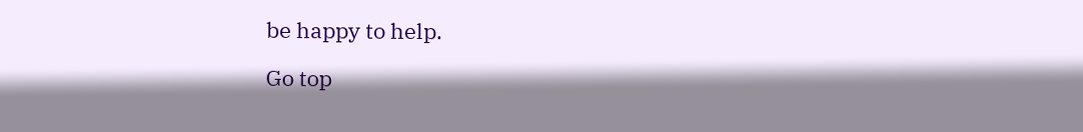be happy to help.

Go top